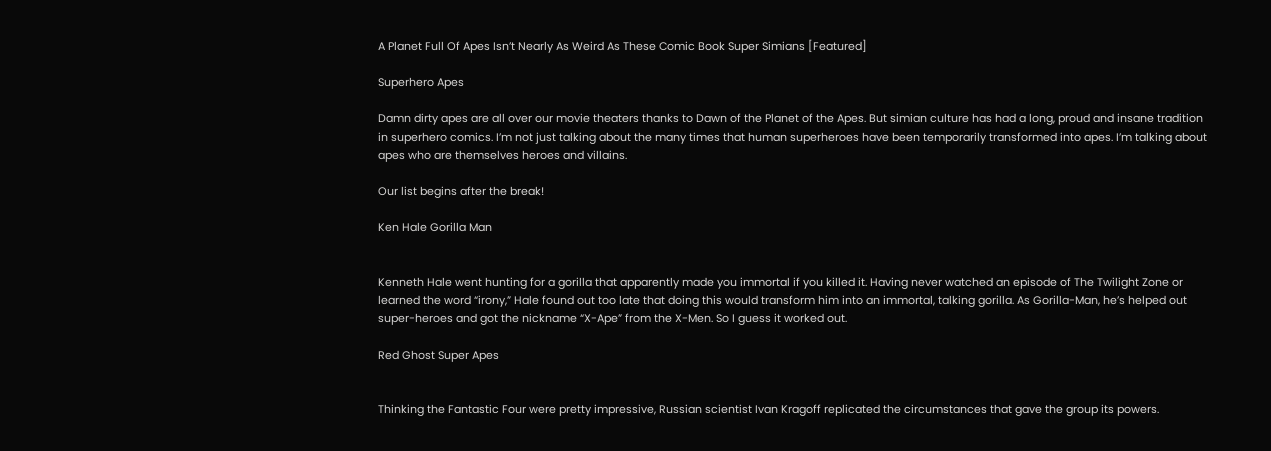A Planet Full Of Apes Isn’t Nearly As Weird As These Comic Book Super Simians [Featured]

Superhero Apes

Damn dirty apes are all over our movie theaters thanks to Dawn of the Planet of the Apes. But simian culture has had a long, proud and insane tradition in superhero comics. I’m not just talking about the many times that human superheroes have been temporarily transformed into apes. I’m talking about apes who are themselves heroes and villains.

Our list begins after the break!

Ken Hale Gorilla Man


Kenneth Hale went hunting for a gorilla that apparently made you immortal if you killed it. Having never watched an episode of The Twilight Zone or learned the word “irony,” Hale found out too late that doing this would transform him into an immortal, talking gorilla. As Gorilla-Man, he’s helped out super-heroes and got the nickname “X-Ape” from the X-Men. So I guess it worked out.

Red Ghost Super Apes


Thinking the Fantastic Four were pretty impressive, Russian scientist Ivan Kragoff replicated the circumstances that gave the group its powers.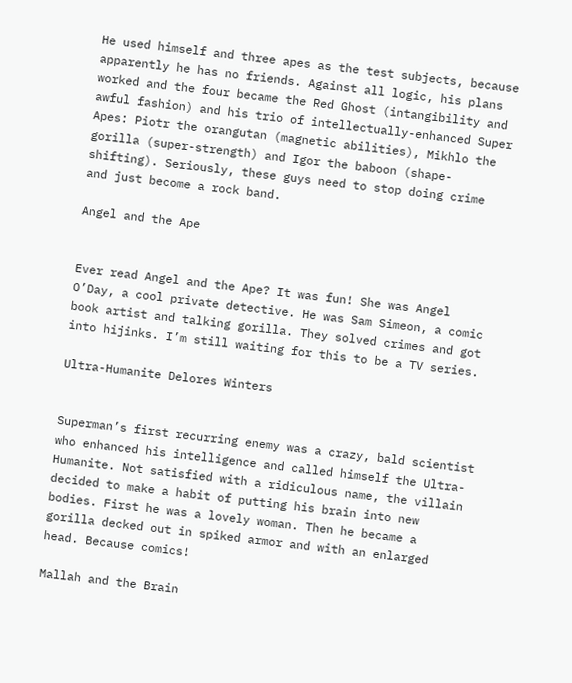He used himself and three apes as the test subjects, because apparently he has no friends. Against all logic, his plans worked and the four became the Red Ghost (intangibility and awful fashion) and his trio of intellectually-enhanced Super Apes: Piotr the orangutan (magnetic abilities), Mikhlo the gorilla (super-strength) and Igor the baboon (shape-shifting). Seriously, these guys need to stop doing crime and just become a rock band.

Angel and the Ape


Ever read Angel and the Ape? It was fun! She was Angel O’Day, a cool private detective. He was Sam Simeon, a comic book artist and talking gorilla. They solved crimes and got into hijinks. I’m still waiting for this to be a TV series.

Ultra-Humanite Delores Winters


Superman’s first recurring enemy was a crazy, bald scientist who enhanced his intelligence and called himself the Ultra-Humanite. Not satisfied with a ridiculous name, the villain decided to make a habit of putting his brain into new bodies. First he was a lovely woman. Then he became a gorilla decked out in spiked armor and with an enlarged head. Because comics!

Mallah and the Brain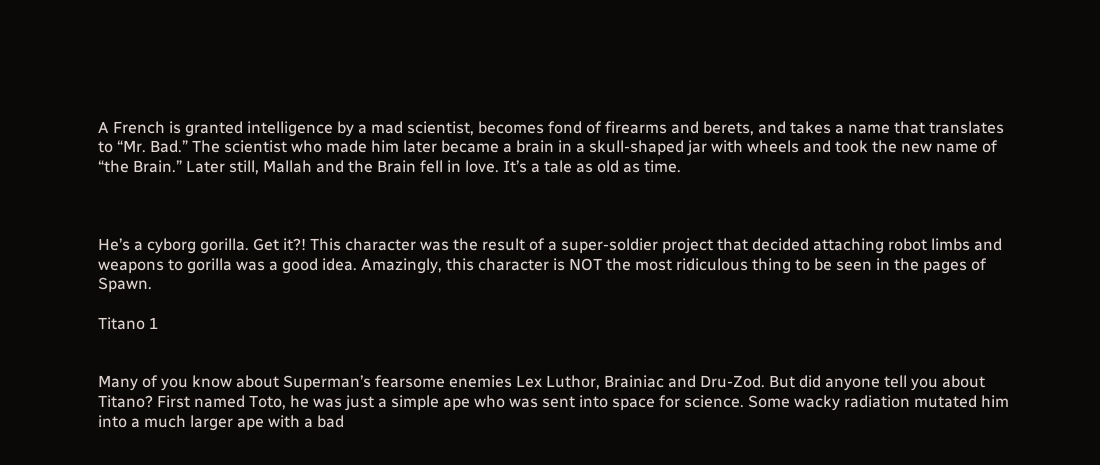A French is granted intelligence by a mad scientist, becomes fond of firearms and berets, and takes a name that translates to “Mr. Bad.” The scientist who made him later became a brain in a skull-shaped jar with wheels and took the new name of “the Brain.” Later still, Mallah and the Brain fell in love. It’s a tale as old as time.



He’s a cyborg gorilla. Get it?! This character was the result of a super-soldier project that decided attaching robot limbs and weapons to gorilla was a good idea. Amazingly, this character is NOT the most ridiculous thing to be seen in the pages of Spawn.

Titano 1


Many of you know about Superman’s fearsome enemies Lex Luthor, Brainiac and Dru-Zod. But did anyone tell you about Titano? First named Toto, he was just a simple ape who was sent into space for science. Some wacky radiation mutated him into a much larger ape with a bad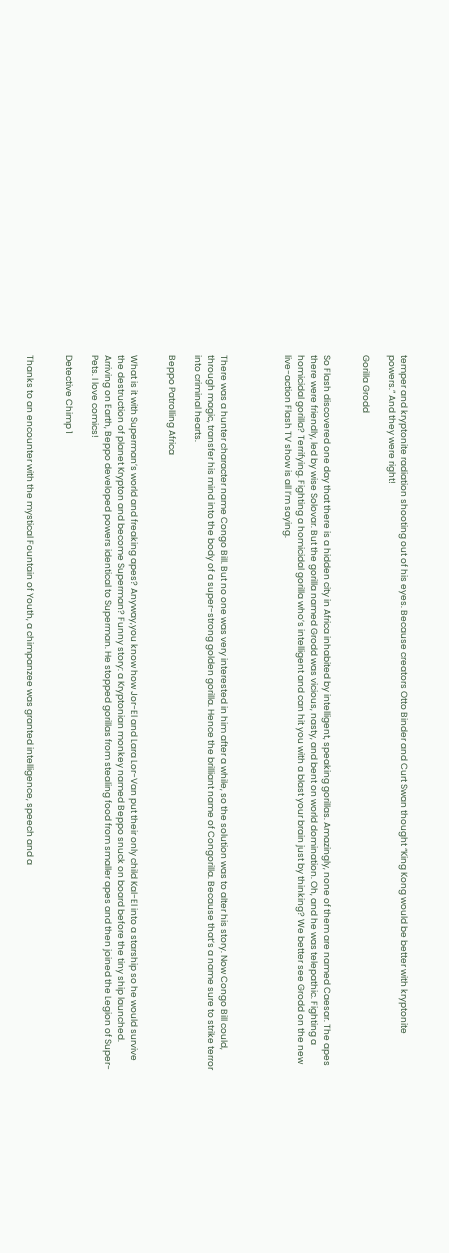temper and kryptonite radiation shooting out of his eyes. Because creators Otto Binder and Curt Swan thought “King Kong would be better with kryptonite powers.” And they were right!

Gorilla Grodd


So Flash discovered one day that there is a hidden city in Africa inhabited by intelligent, speaking gorillas. Amazingly, none of them are named Caesar. The apes there were friendly, led by wise Solovar. But the gorilla named Grodd was vicious, nasty, and bent on world domination. Oh, and he was telepathic. Fighting a homicidal gorilla? Terrifying. Fighting a homicidal gorilla who’s intelligent and can hit you with a blast your brain just by thinking? We better see Grodd on the new live-action Flash TV show is all I’m saying.




There was a hunter character name Congo Bill. But no one was very interested in him after a while, so the solution was to alter his story. Now Congo Bill could, through magic, transfer his mind into the body of a super-strong golden gorilla. Hence the brilliant name of Congorilla. Because that’s a name sure to strike terror into criminal hearts.

Beppo Patrolling Africa


What is it with Superman’s world and freaking apes? Anyway,you know how Jor-El and Lara Lor-Van put their only child Kal-El into a starship so he would survive the destruction of planet Krypton and become Superman? Funny story: a Kryptonian monkey named Beppo snuck on board before the tiny ship launched. Arriving on Earth, Beppo developed powers identical to Superman. He stopped gorillas from stealing food from smaller apes and then joined the Legion of Super-Pets. I love comics!

Detective Chimp 1


Thanks to an encounter with the mystical Fountain of Youth, a chimpanzee was granted intelligence, speech and a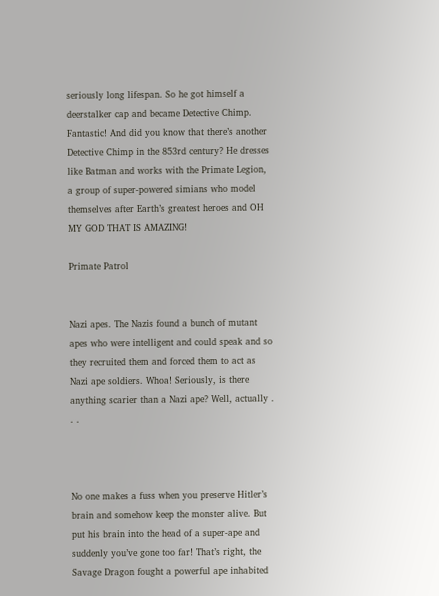seriously long lifespan. So he got himself a deerstalker cap and became Detective Chimp. Fantastic! And did you know that there’s another Detective Chimp in the 853rd century? He dresses like Batman and works with the Primate Legion, a group of super-powered simians who model themselves after Earth’s greatest heroes and OH MY GOD THAT IS AMAZING!

Primate Patrol


Nazi apes. The Nazis found a bunch of mutant apes who were intelligent and could speak and so they recruited them and forced them to act as Nazi ape soldiers. Whoa! Seriously, is there anything scarier than a Nazi ape? Well, actually . . .



No one makes a fuss when you preserve Hitler’s brain and somehow keep the monster alive. But put his brain into the head of a super-ape and suddenly you’ve gone too far! That’s right, the Savage Dragon fought a powerful ape inhabited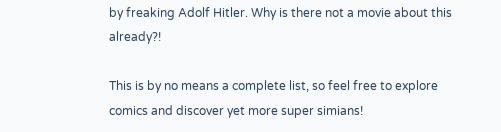by freaking Adolf Hitler. Why is there not a movie about this already?!

This is by no means a complete list, so feel free to explore comics and discover yet more super simians!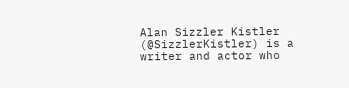Alan Sizzler Kistler (@SizzlerKistler) is a writer and actor who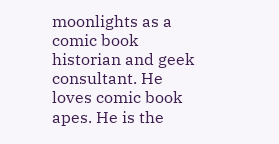moonlights as a comic book historian and geek consultant. He loves comic book apes. He is the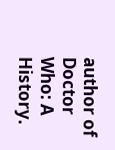author of Doctor Who: A History.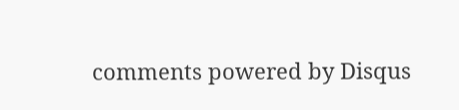comments powered by Disqus